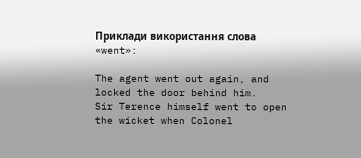Приклади використання слова «went»:

The agent went out again, and locked the door behind him.
Sir Terence himself went to open the wicket when Colonel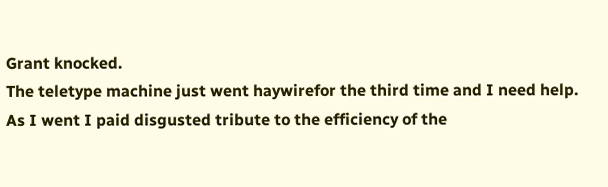Grant knocked.
The teletype machine just went haywirefor the third time and I need help.
As I went I paid disgusted tribute to the efficiency of the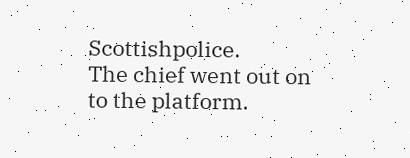Scottishpolice.
The chief went out on to the platform.